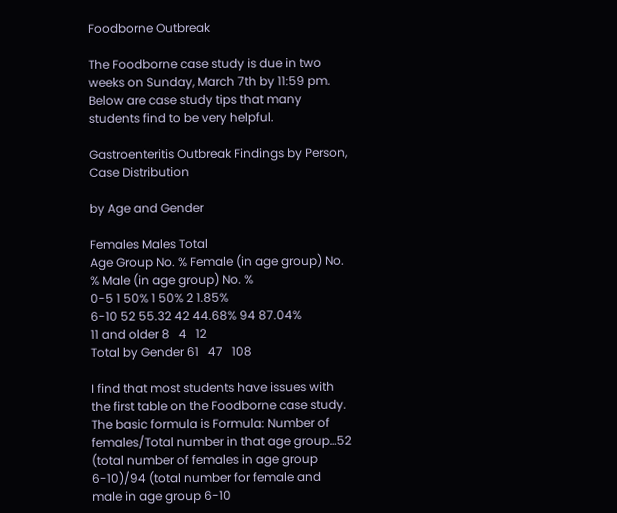Foodborne Outbreak

The Foodborne case study is due in two weeks on Sunday, March 7th by 11:59 pm. Below are case study tips that many students find to be very helpful.

Gastroenteritis Outbreak Findings by Person, Case Distribution

by Age and Gender

Females Males Total
Age Group No. % Female (in age group) No. % Male (in age group) No. %
0-5 1 50% 1 50% 2 1.85%
6-10 52 55.32 42 44.68% 94 87.04%
11 and older 8   4   12
Total by Gender 61   47   108

I find that most students have issues with the first table on the Foodborne case study. The basic formula is Formula: Number of females/Total number in that age group…52 (total number of females in age group 6-10)/94 (total number for female and male in age group 6-10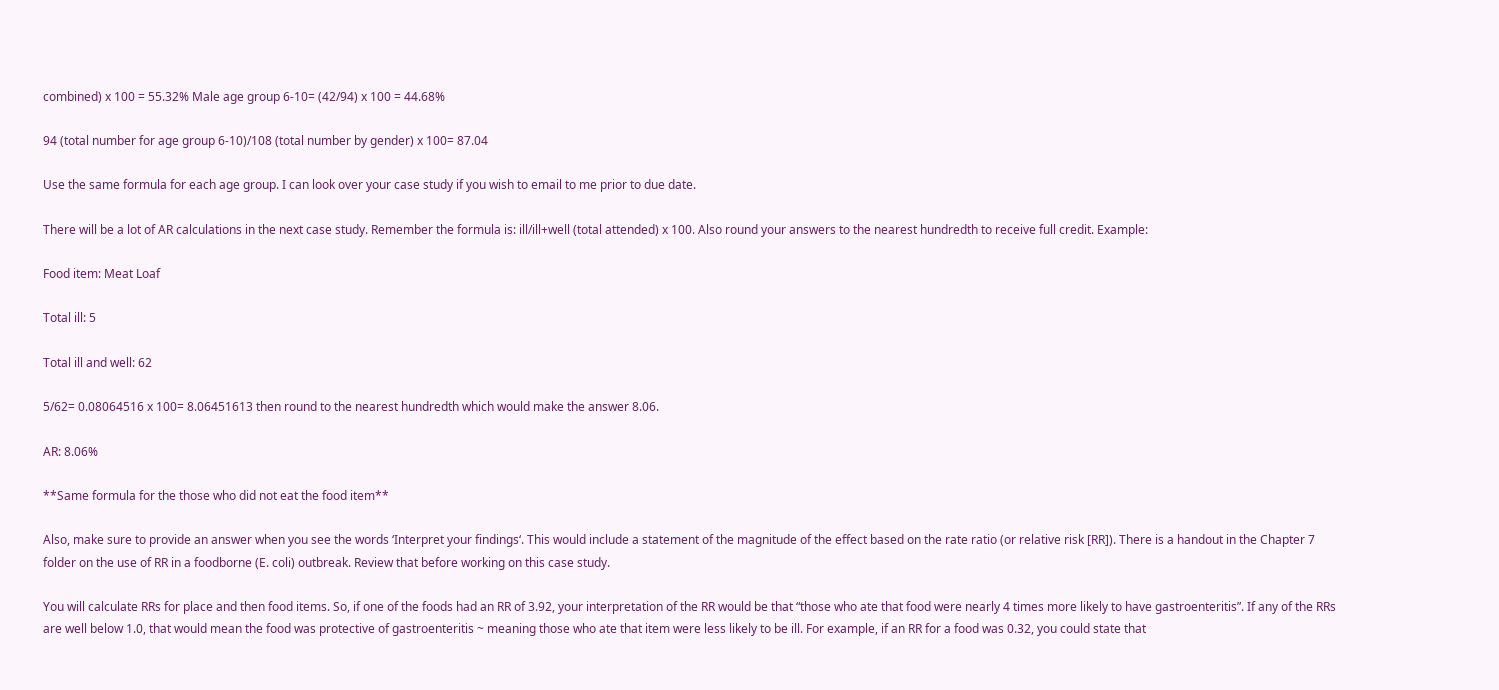combined) x 100 = 55.32% Male age group 6-10= (42/94) x 100 = 44.68%

94 (total number for age group 6-10)/108 (total number by gender) x 100= 87.04

Use the same formula for each age group. I can look over your case study if you wish to email to me prior to due date.

There will be a lot of AR calculations in the next case study. Remember the formula is: ill/ill+well (total attended) x 100. Also round your answers to the nearest hundredth to receive full credit. Example:

Food item: Meat Loaf

Total ill: 5

Total ill and well: 62

5/62= 0.08064516 x 100= 8.06451613 then round to the nearest hundredth which would make the answer 8.06.

AR: 8.06%

**Same formula for the those who did not eat the food item**

Also, make sure to provide an answer when you see the words ‘Interpret your findings‘. This would include a statement of the magnitude of the effect based on the rate ratio (or relative risk [RR]). There is a handout in the Chapter 7 folder on the use of RR in a foodborne (E. coli) outbreak. Review that before working on this case study.

You will calculate RRs for place and then food items. So, if one of the foods had an RR of 3.92, your interpretation of the RR would be that “those who ate that food were nearly 4 times more likely to have gastroenteritis”. If any of the RRs are well below 1.0, that would mean the food was protective of gastroenteritis ~ meaning those who ate that item were less likely to be ill. For example, if an RR for a food was 0.32, you could state that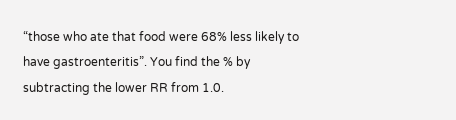“those who ate that food were 68% less likely to have gastroenteritis”. You find the % by subtracting the lower RR from 1.0.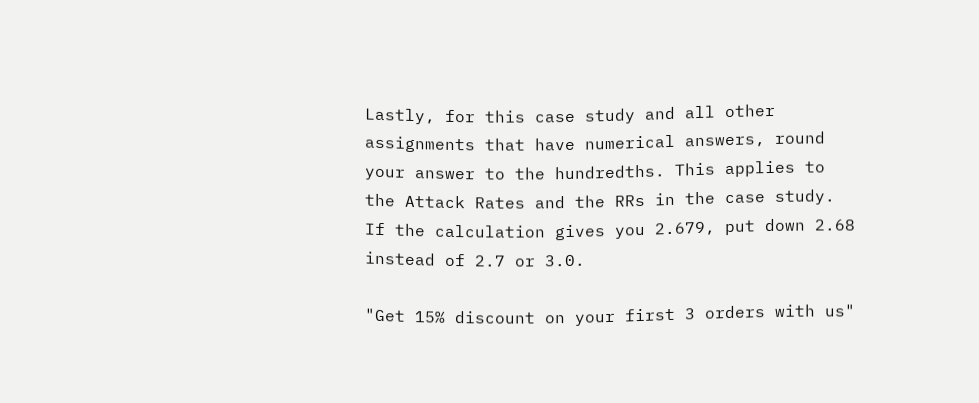Lastly, for this case study and all other assignments that have numerical answers, round your answer to the hundredths. This applies to the Attack Rates and the RRs in the case study. If the calculation gives you 2.679, put down 2.68 instead of 2.7 or 3.0.

"Get 15% discount on your first 3 orders with us"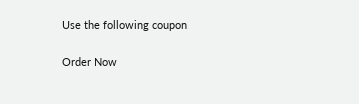Use the following coupon

Order Now